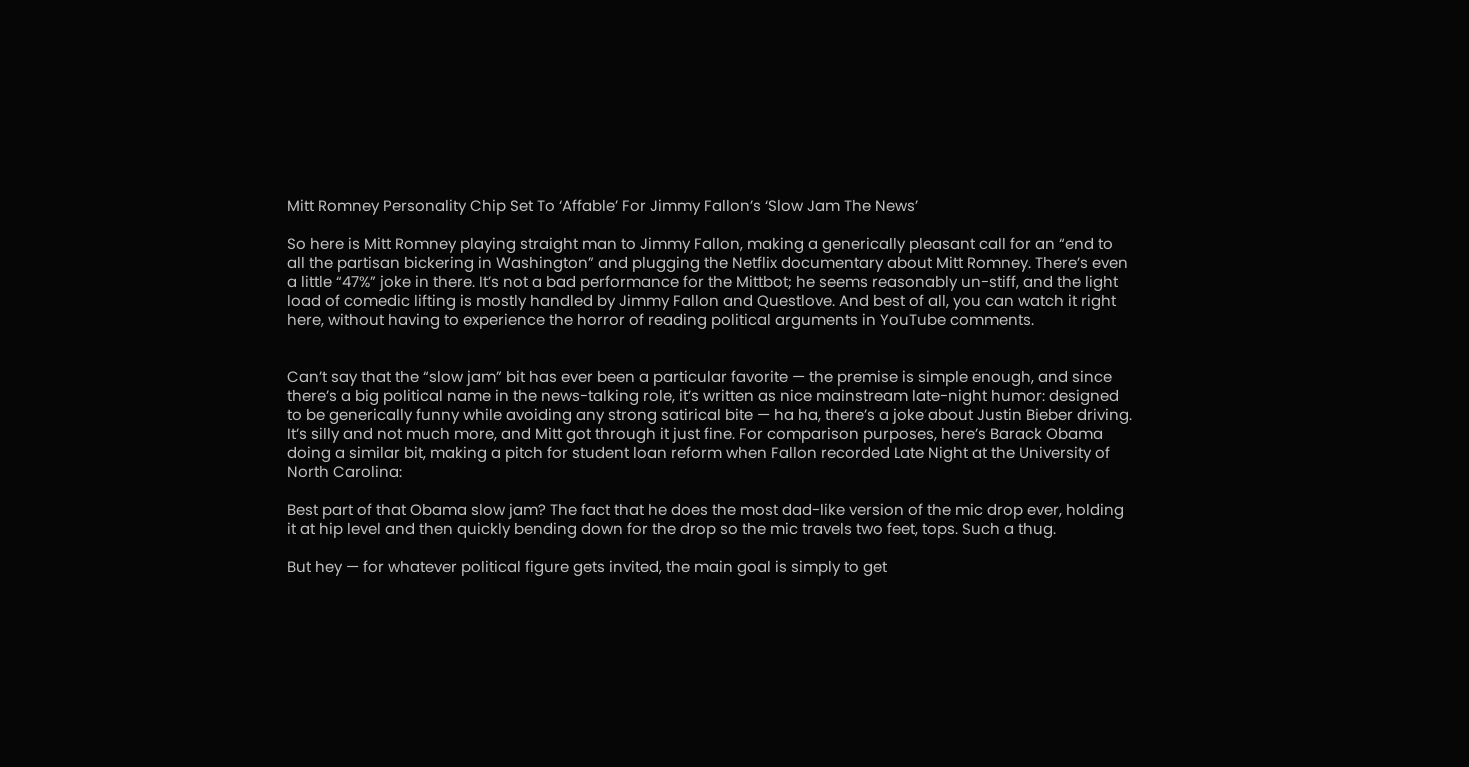Mitt Romney Personality Chip Set To ‘Affable’ For Jimmy Fallon’s ‘Slow Jam The News’

So here is Mitt Romney playing straight man to Jimmy Fallon, making a generically pleasant call for an “end to all the partisan bickering in Washington” and plugging the Netflix documentary about Mitt Romney. There’s even a little “47%” joke in there. It’s not a bad performance for the Mittbot; he seems reasonably un-stiff, and the light load of comedic lifting is mostly handled by Jimmy Fallon and Questlove. And best of all, you can watch it right here, without having to experience the horror of reading political arguments in YouTube comments.


Can’t say that the “slow jam” bit has ever been a particular favorite — the premise is simple enough, and since there’s a big political name in the news-talking role, it’s written as nice mainstream late-night humor: designed to be generically funny while avoiding any strong satirical bite — ha ha, there’s a joke about Justin Bieber driving. It’s silly and not much more, and Mitt got through it just fine. For comparison purposes, here’s Barack Obama doing a similar bit, making a pitch for student loan reform when Fallon recorded Late Night at the University of North Carolina:

Best part of that Obama slow jam? The fact that he does the most dad-like version of the mic drop ever, holding it at hip level and then quickly bending down for the drop so the mic travels two feet, tops. Such a thug.

But hey — for whatever political figure gets invited, the main goal is simply to get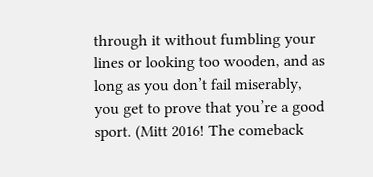through it without fumbling your lines or looking too wooden, and as long as you don’t fail miserably, you get to prove that you’re a good sport. (Mitt 2016! The comeback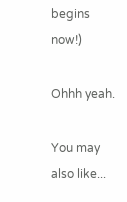begins now!)

Ohhh yeah.

You may also like...